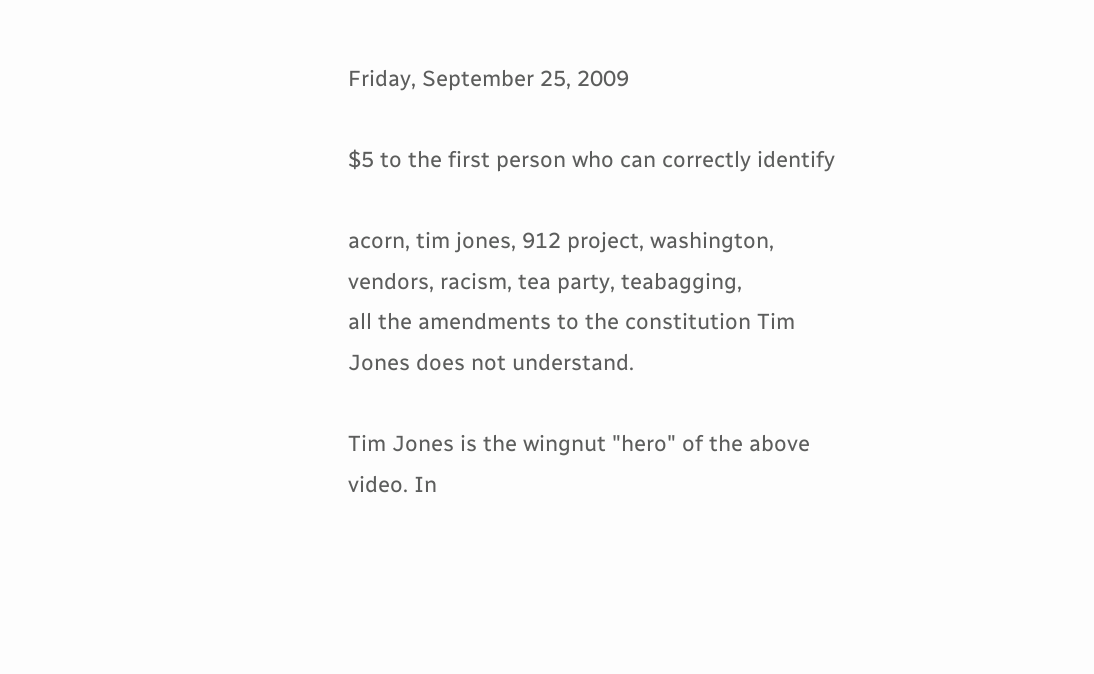Friday, September 25, 2009

$5 to the first person who can correctly identify

acorn, tim jones, 912 project, washington, vendors, racism, tea party, teabagging,
all the amendments to the constitution Tim Jones does not understand.

Tim Jones is the wingnut "hero" of the above video. In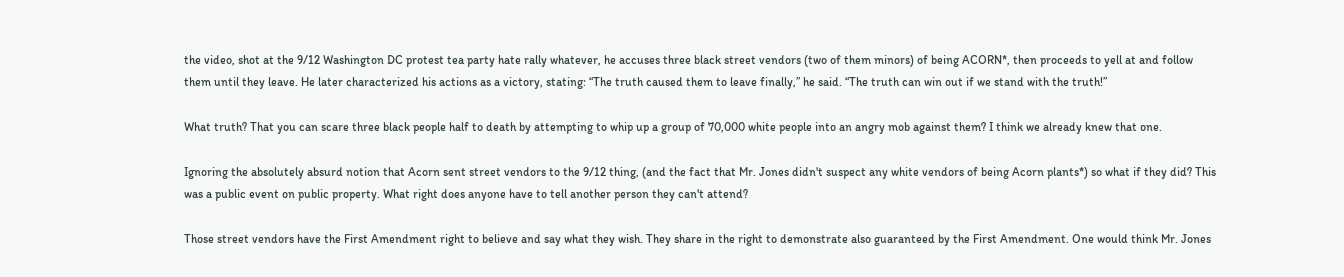the video, shot at the 9/12 Washington DC protest tea party hate rally whatever, he accuses three black street vendors (two of them minors) of being ACORN*, then proceeds to yell at and follow them until they leave. He later characterized his actions as a victory, stating: “The truth caused them to leave finally,” he said. “The truth can win out if we stand with the truth!”

What truth? That you can scare three black people half to death by attempting to whip up a group of 70,000 white people into an angry mob against them? I think we already knew that one.

Ignoring the absolutely absurd notion that Acorn sent street vendors to the 9/12 thing, (and the fact that Mr. Jones didn't suspect any white vendors of being Acorn plants*) so what if they did? This was a public event on public property. What right does anyone have to tell another person they can't attend?

Those street vendors have the First Amendment right to believe and say what they wish. They share in the right to demonstrate also guaranteed by the First Amendment. One would think Mr. Jones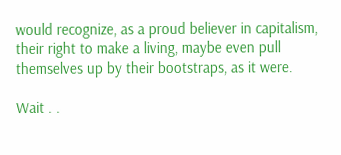would recognize, as a proud believer in capitalism, their right to make a living, maybe even pull themselves up by their bootstraps, as it were.

Wait . .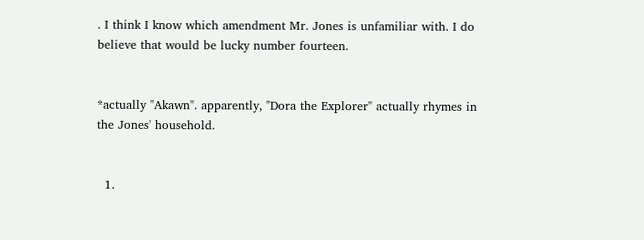. I think I know which amendment Mr. Jones is unfamiliar with. I do believe that would be lucky number fourteen.


*actually "Akawn". apparently, "Dora the Explorer" actually rhymes in the Jones' household.


  1.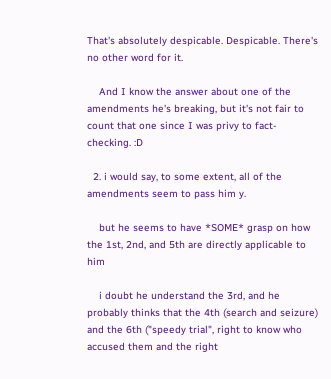That's absolutely despicable. Despicable. There's no other word for it.

    And I know the answer about one of the amendments he's breaking, but it's not fair to count that one since I was privy to fact-checking. :D

  2. i would say, to some extent, all of the amendments seem to pass him y.

    but he seems to have *SOME* grasp on how the 1st, 2nd, and 5th are directly applicable to him

    i doubt he understand the 3rd, and he probably thinks that the 4th (search and seizure) and the 6th ("speedy trial", right to know who accused them and the right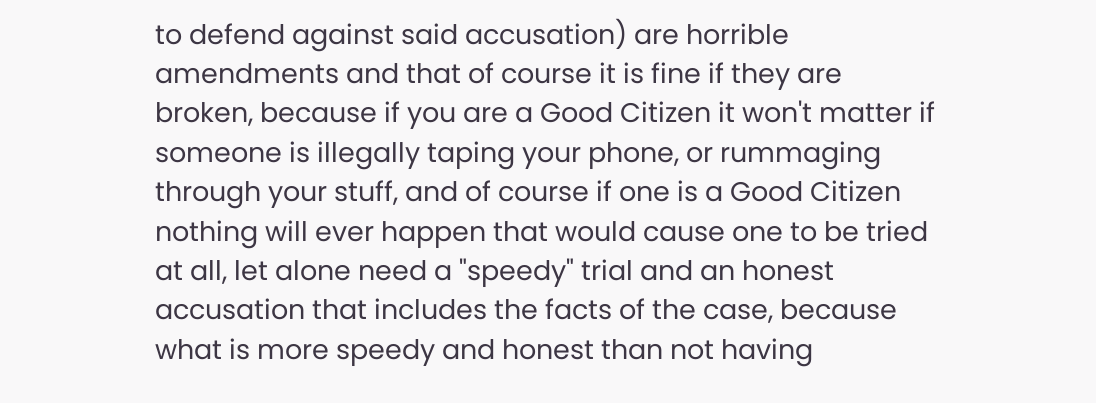to defend against said accusation) are horrible amendments and that of course it is fine if they are broken, because if you are a Good Citizen it won't matter if someone is illegally taping your phone, or rummaging through your stuff, and of course if one is a Good Citizen nothing will ever happen that would cause one to be tried at all, let alone need a "speedy" trial and an honest accusation that includes the facts of the case, because what is more speedy and honest than not having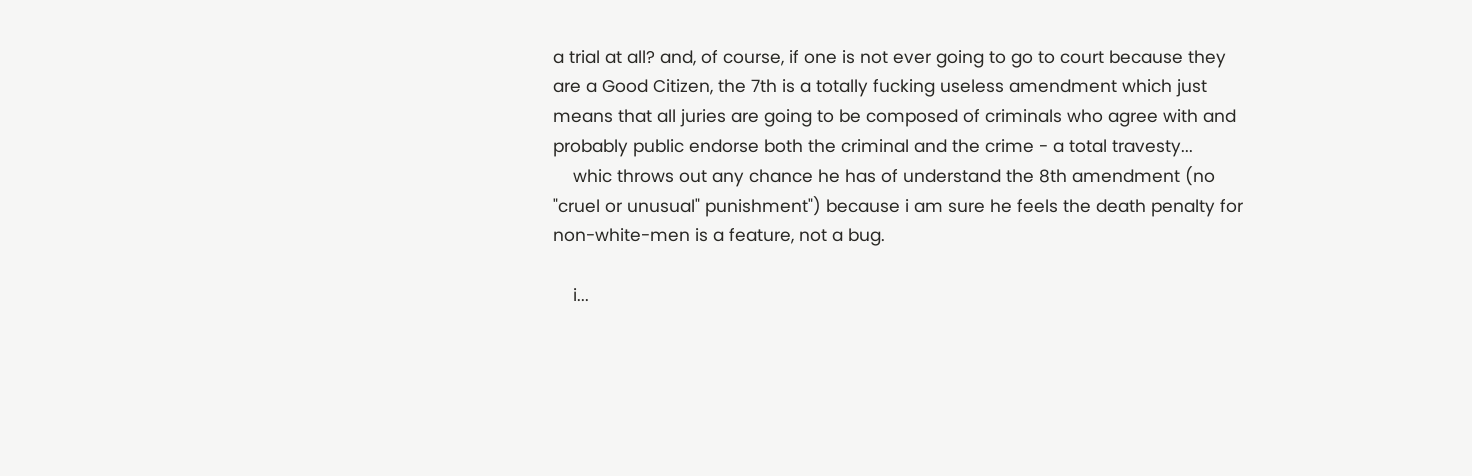a trial at all? and, of course, if one is not ever going to go to court because they are a Good Citizen, the 7th is a totally fucking useless amendment which just means that all juries are going to be composed of criminals who agree with and probably public endorse both the criminal and the crime - a total travesty...
    whic throws out any chance he has of understand the 8th amendment (no "cruel or unusual" punishment") because i am sure he feels the death penalty for non-white-men is a feature, not a bug.

    i...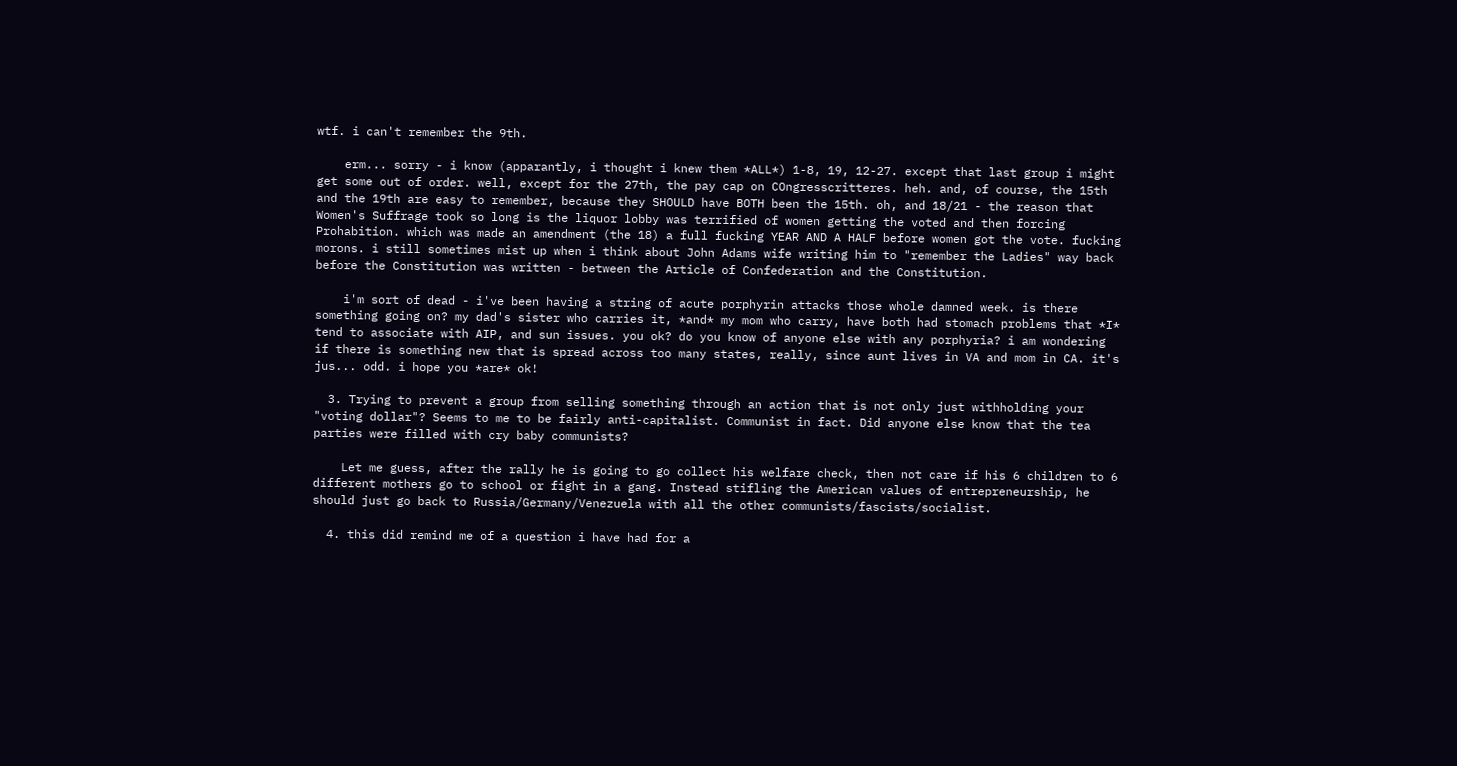wtf. i can't remember the 9th.

    erm... sorry - i know (apparantly, i thought i knew them *ALL*) 1-8, 19, 12-27. except that last group i might get some out of order. well, except for the 27th, the pay cap on COngresscritteres. heh. and, of course, the 15th and the 19th are easy to remember, because they SHOULD have BOTH been the 15th. oh, and 18/21 - the reason that Women's Suffrage took so long is the liquor lobby was terrified of women getting the voted and then forcing Prohabition. which was made an amendment (the 18) a full fucking YEAR AND A HALF before women got the vote. fucking morons. i still sometimes mist up when i think about John Adams wife writing him to "remember the Ladies" way back before the Constitution was written - between the Article of Confederation and the Constitution.

    i'm sort of dead - i've been having a string of acute porphyrin attacks those whole damned week. is there something going on? my dad's sister who carries it, *and* my mom who carry, have both had stomach problems that *I* tend to associate with AIP, and sun issues. you ok? do you know of anyone else with any porphyria? i am wondering if there is something new that is spread across too many states, really, since aunt lives in VA and mom in CA. it's jus... odd. i hope you *are* ok!

  3. Trying to prevent a group from selling something through an action that is not only just withholding your "voting dollar"? Seems to me to be fairly anti-capitalist. Communist in fact. Did anyone else know that the tea parties were filled with cry baby communists?

    Let me guess, after the rally he is going to go collect his welfare check, then not care if his 6 children to 6 different mothers go to school or fight in a gang. Instead stifling the American values of entrepreneurship, he should just go back to Russia/Germany/Venezuela with all the other communists/fascists/socialist.

  4. this did remind me of a question i have had for a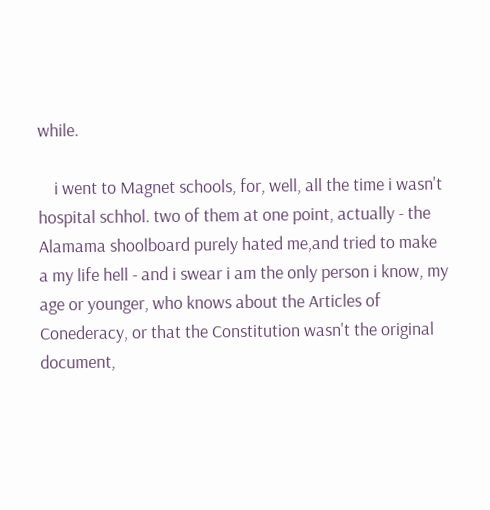while.

    i went to Magnet schools, for, well, all the time i wasn't hospital schhol. two of them at one point, actually - the Alamama shoolboard purely hated me,and tried to make a my life hell - and i swear i am the only person i know, my age or younger, who knows about the Articles of Conederacy, or that the Constitution wasn't the original document,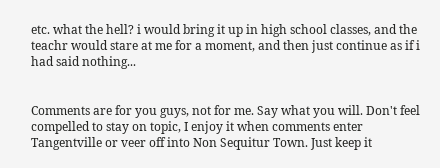etc. what the hell? i would bring it up in high school classes, and the teachr would stare at me for a moment, and then just continue as if i had said nothing...


Comments are for you guys, not for me. Say what you will. Don't feel compelled to stay on topic, I enjoy it when comments enter Tangentville or veer off into Non Sequitur Town. Just keep it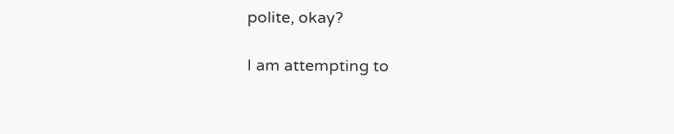polite, okay?

I am attempting to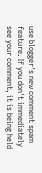use blogger's new comment spam feature. If you don't immediately see your comment, it is being held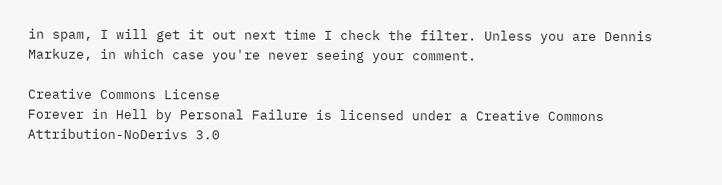in spam, I will get it out next time I check the filter. Unless you are Dennis Markuze, in which case you're never seeing your comment.

Creative Commons License
Forever in Hell by Personal Failure is licensed under a Creative Commons Attribution-NoDerivs 3.0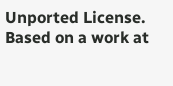Unported License.
Based on a work at